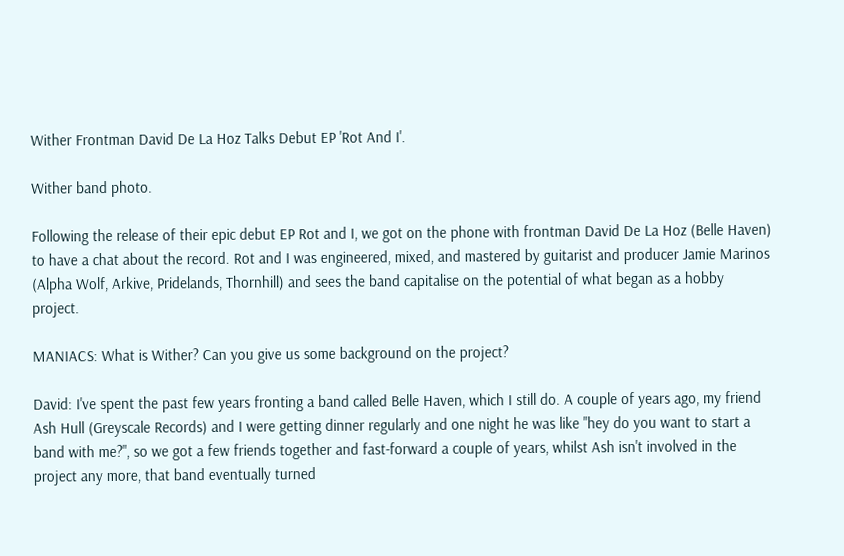Wither Frontman David De La Hoz Talks Debut EP 'Rot And I'.

Wither band photo.

Following the release of their epic debut EP Rot and I, we got on the phone with frontman David De La Hoz (Belle Haven) to have a chat about the record. Rot and I was engineered, mixed, and mastered by guitarist and producer Jamie Marinos (Alpha Wolf, Arkive, Pridelands, Thornhill) and sees the band capitalise on the potential of what began as a hobby project.

MANIACS: What is Wither? Can you give us some background on the project?

David: I've spent the past few years fronting a band called Belle Haven, which I still do. A couple of years ago, my friend Ash Hull (Greyscale Records) and I were getting dinner regularly and one night he was like "hey do you want to start a band with me?", so we got a few friends together and fast-forward a couple of years, whilst Ash isn't involved in the project any more, that band eventually turned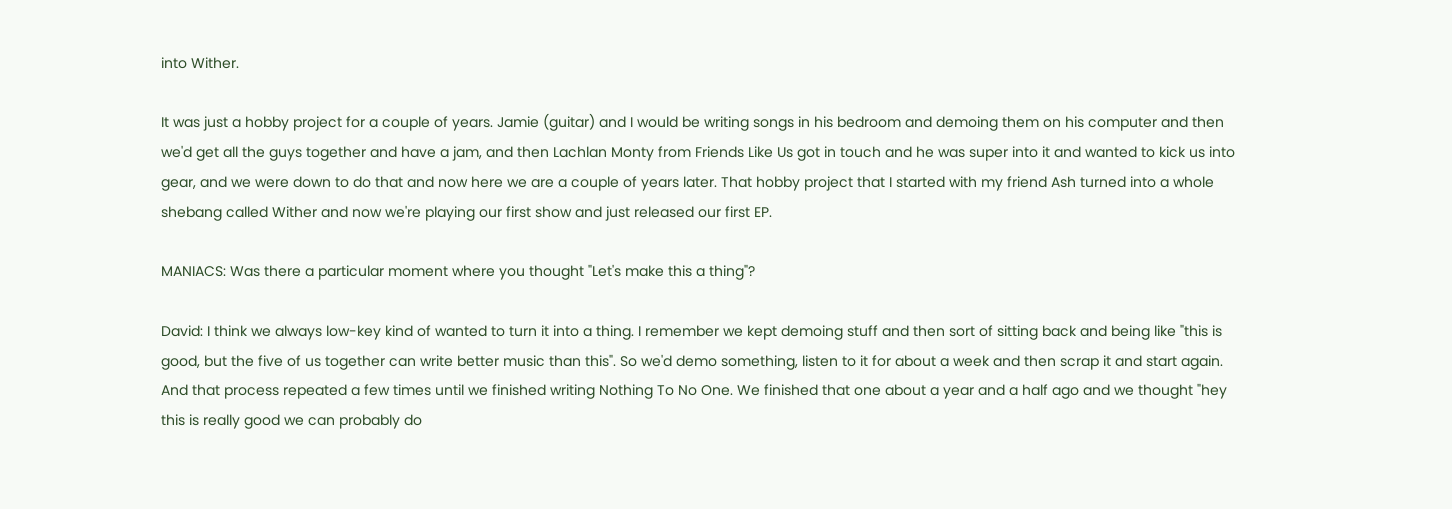into Wither.

It was just a hobby project for a couple of years. Jamie (guitar) and I would be writing songs in his bedroom and demoing them on his computer and then we'd get all the guys together and have a jam, and then Lachlan Monty from Friends Like Us got in touch and he was super into it and wanted to kick us into gear, and we were down to do that and now here we are a couple of years later. That hobby project that I started with my friend Ash turned into a whole shebang called Wither and now we're playing our first show and just released our first EP.

MANIACS: Was there a particular moment where you thought "Let's make this a thing"?

David: I think we always low-key kind of wanted to turn it into a thing. I remember we kept demoing stuff and then sort of sitting back and being like "this is good, but the five of us together can write better music than this". So we'd demo something, listen to it for about a week and then scrap it and start again. And that process repeated a few times until we finished writing Nothing To No One. We finished that one about a year and a half ago and we thought "hey this is really good we can probably do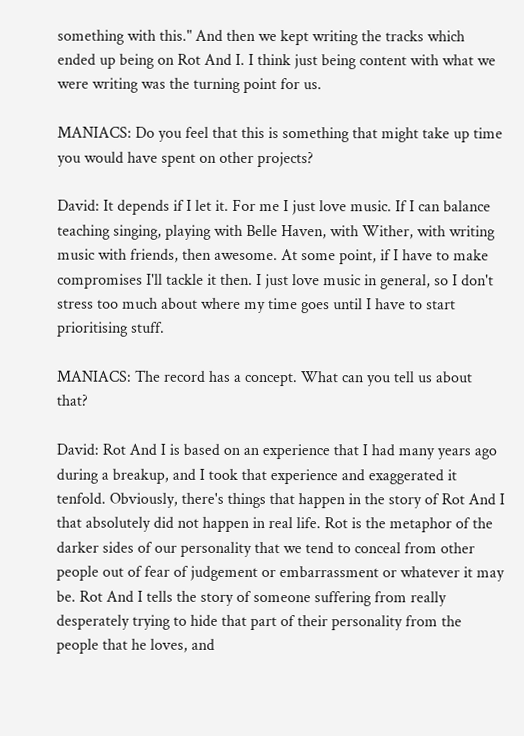something with this." And then we kept writing the tracks which ended up being on Rot And I. I think just being content with what we were writing was the turning point for us.

MANIACS: Do you feel that this is something that might take up time you would have spent on other projects?

David: It depends if I let it. For me I just love music. If I can balance teaching singing, playing with Belle Haven, with Wither, with writing music with friends, then awesome. At some point, if I have to make compromises I'll tackle it then. I just love music in general, so I don't stress too much about where my time goes until I have to start prioritising stuff.

MANIACS: The record has a concept. What can you tell us about that?

David: Rot And I is based on an experience that I had many years ago during a breakup, and I took that experience and exaggerated it tenfold. Obviously, there's things that happen in the story of Rot And I that absolutely did not happen in real life. Rot is the metaphor of the darker sides of our personality that we tend to conceal from other people out of fear of judgement or embarrassment or whatever it may be. Rot And I tells the story of someone suffering from really desperately trying to hide that part of their personality from the people that he loves, and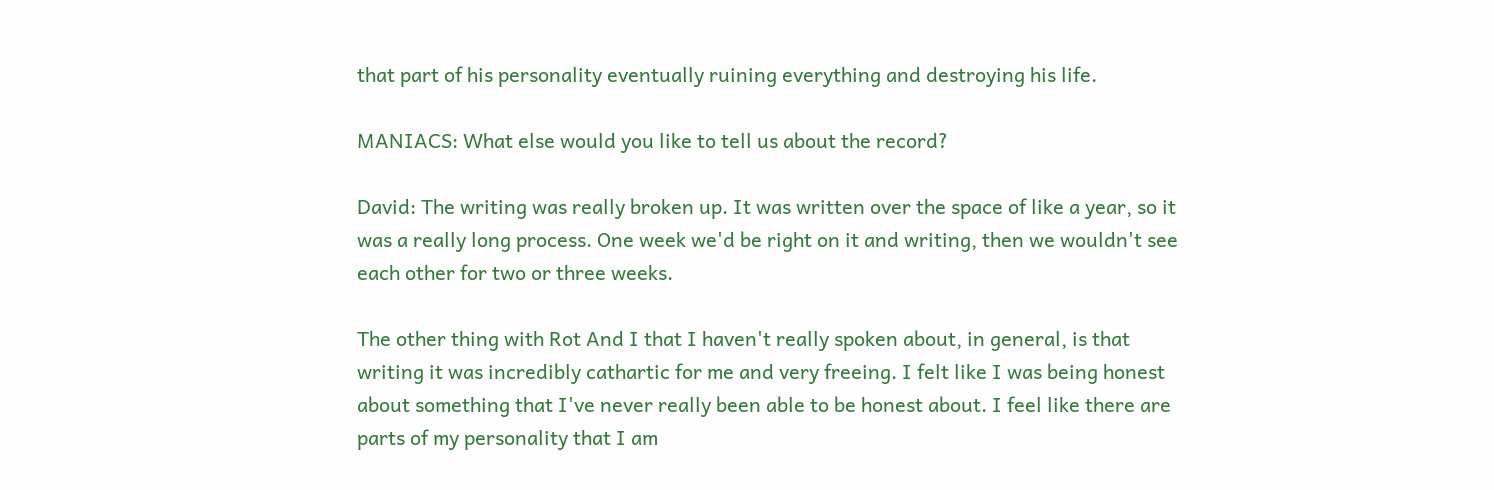that part of his personality eventually ruining everything and destroying his life.

MANIACS: What else would you like to tell us about the record?

David: The writing was really broken up. It was written over the space of like a year, so it was a really long process. One week we'd be right on it and writing, then we wouldn't see each other for two or three weeks.

The other thing with Rot And I that I haven't really spoken about, in general, is that writing it was incredibly cathartic for me and very freeing. I felt like I was being honest about something that I've never really been able to be honest about. I feel like there are parts of my personality that I am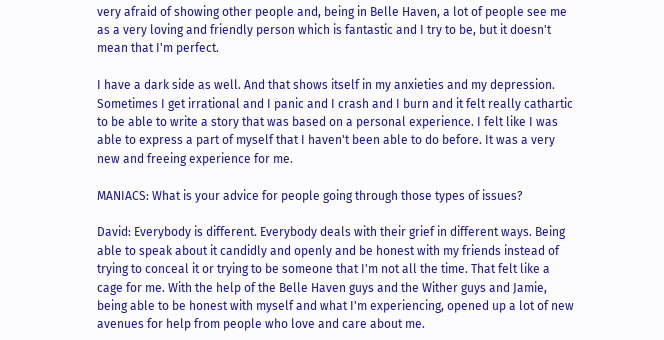very afraid of showing other people and, being in Belle Haven, a lot of people see me as a very loving and friendly person which is fantastic and I try to be, but it doesn't mean that I'm perfect.

I have a dark side as well. And that shows itself in my anxieties and my depression. Sometimes I get irrational and I panic and I crash and I burn and it felt really cathartic to be able to write a story that was based on a personal experience. I felt like I was able to express a part of myself that I haven't been able to do before. It was a very new and freeing experience for me.

MANIACS: What is your advice for people going through those types of issues?

David: Everybody is different. Everybody deals with their grief in different ways. Being able to speak about it candidly and openly and be honest with my friends instead of trying to conceal it or trying to be someone that I'm not all the time. That felt like a cage for me. With the help of the Belle Haven guys and the Wither guys and Jamie, being able to be honest with myself and what I'm experiencing, opened up a lot of new avenues for help from people who love and care about me.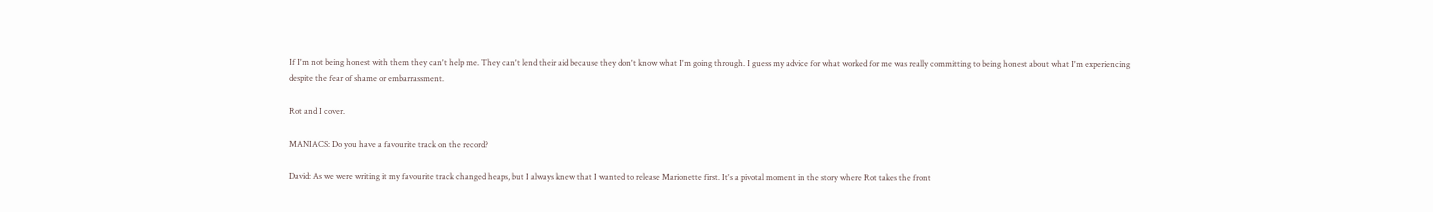If I'm not being honest with them they can't help me. They can't lend their aid because they don't know what I'm going through. I guess my advice for what worked for me was really committing to being honest about what I'm experiencing despite the fear of shame or embarrassment.

Rot and I cover.

MANIACS: Do you have a favourite track on the record?

David: As we were writing it my favourite track changed heaps, but I always knew that I wanted to release Marionette first. It's a pivotal moment in the story where Rot takes the front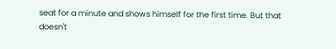seat for a minute and shows himself for the first time. But that doesn't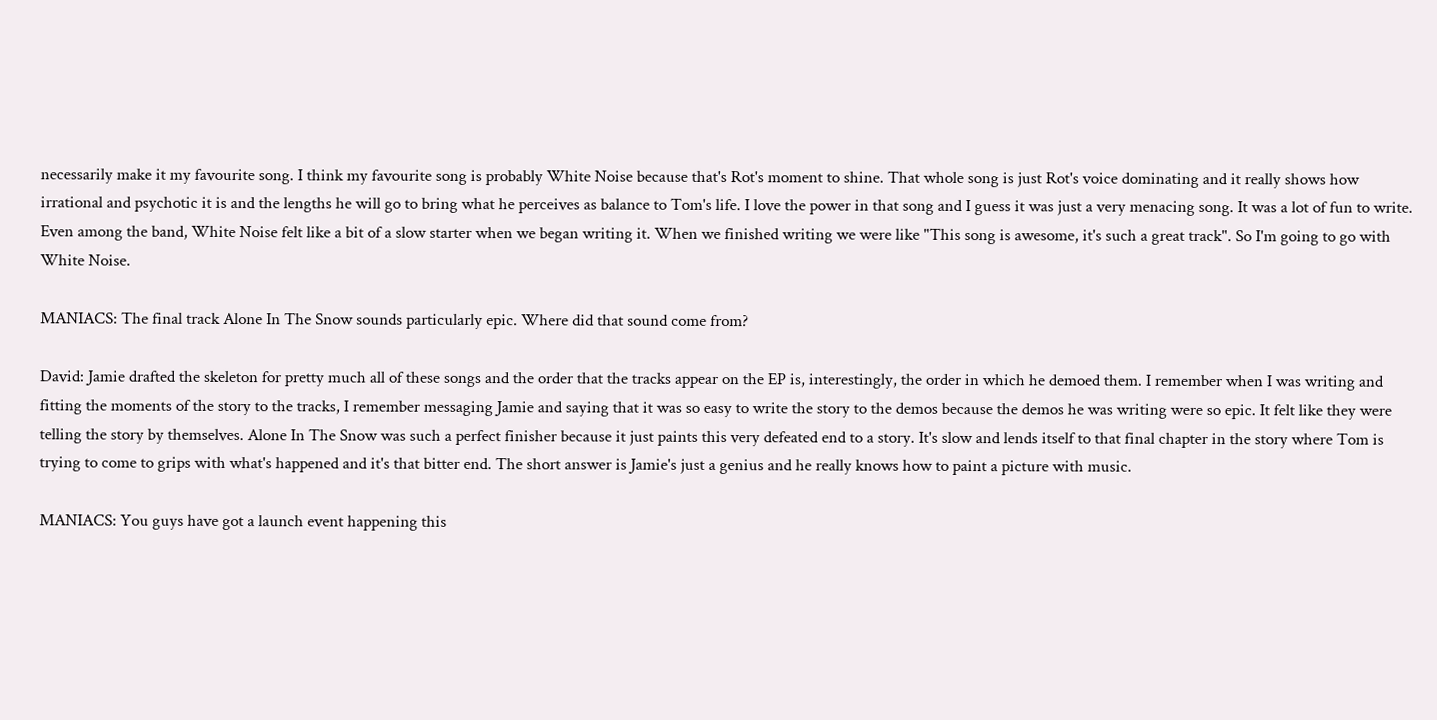necessarily make it my favourite song. I think my favourite song is probably White Noise because that's Rot's moment to shine. That whole song is just Rot's voice dominating and it really shows how irrational and psychotic it is and the lengths he will go to bring what he perceives as balance to Tom's life. I love the power in that song and I guess it was just a very menacing song. It was a lot of fun to write. Even among the band, White Noise felt like a bit of a slow starter when we began writing it. When we finished writing we were like "This song is awesome, it's such a great track". So I'm going to go with White Noise.

MANIACS: The final track Alone In The Snow sounds particularly epic. Where did that sound come from?

David: Jamie drafted the skeleton for pretty much all of these songs and the order that the tracks appear on the EP is, interestingly, the order in which he demoed them. I remember when I was writing and fitting the moments of the story to the tracks, I remember messaging Jamie and saying that it was so easy to write the story to the demos because the demos he was writing were so epic. It felt like they were telling the story by themselves. Alone In The Snow was such a perfect finisher because it just paints this very defeated end to a story. It's slow and lends itself to that final chapter in the story where Tom is trying to come to grips with what's happened and it's that bitter end. The short answer is Jamie's just a genius and he really knows how to paint a picture with music.

MANIACS: You guys have got a launch event happening this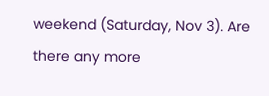weekend (Saturday, Nov 3). Are there any more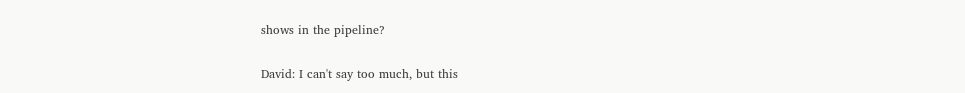shows in the pipeline?

David: I can't say too much, but this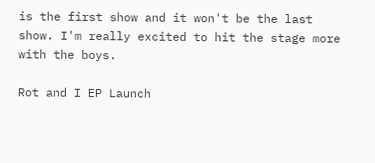is the first show and it won't be the last show. I'm really excited to hit the stage more with the boys.

Rot and I EP Launch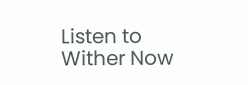Listen to Wither Now